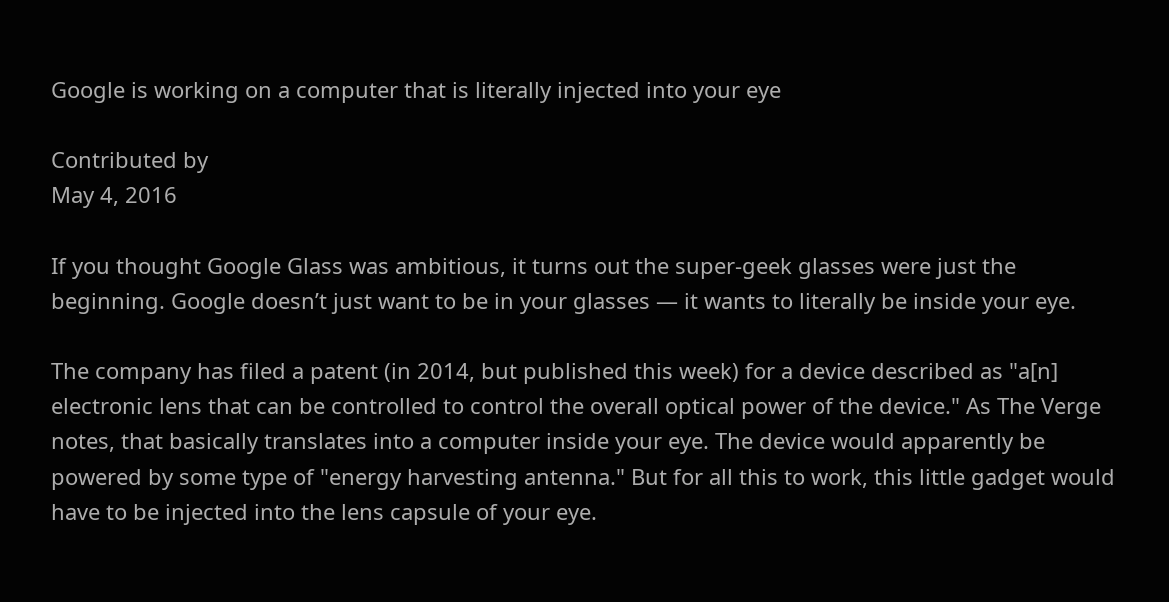Google is working on a computer that is literally injected into your eye

Contributed by
May 4, 2016

If you thought Google Glass was ambitious, it turns out the super-geek glasses were just the beginning. Google doesn’t just want to be in your glasses — it wants to literally be inside your eye.

The company has filed a patent (in 2014, but published this week) for a device described as "a[n] electronic lens that can be controlled to control the overall optical power of the device." As The Verge notes, that basically translates into a computer inside your eye. The device would apparently be powered by some type of "energy harvesting antenna." But for all this to work, this little gadget would have to be injected into the lens capsule of your eye.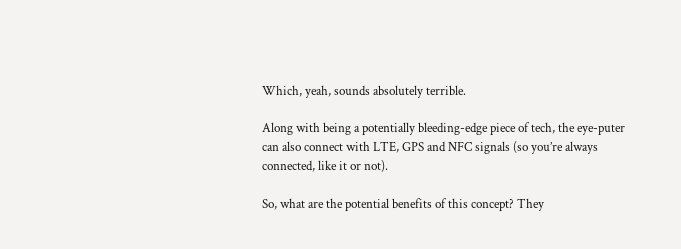Which, yeah, sounds absolutely terrible.

Along with being a potentially bleeding-edge piece of tech, the eye-puter can also connect with LTE, GPS and NFC signals (so you’re always connected, like it or not).

So, what are the potential benefits of this concept? They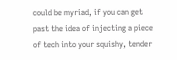could be myriad, if you can get past the idea of injecting a piece of tech into your squishy, tender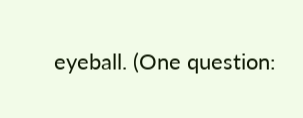eyeball. (One question: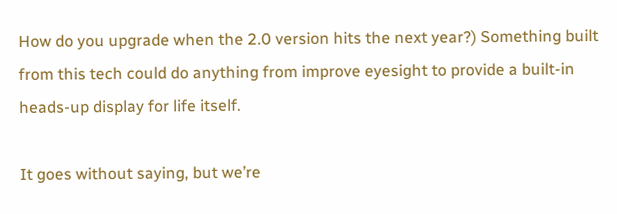How do you upgrade when the 2.0 version hits the next year?) Something built from this tech could do anything from improve eyesight to provide a built-in heads-up display for life itself.

It goes without saying, but we’re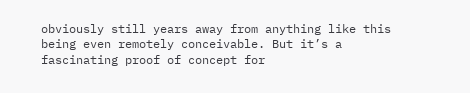obviously still years away from anything like this being even remotely conceivable. But it’s a fascinating proof of concept for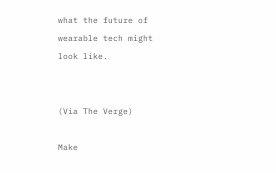what the future of wearable tech might look like.


(Via The Verge)

Make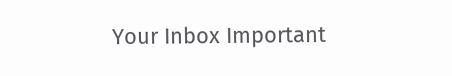Your Inbox Important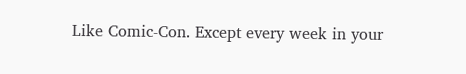Like Comic-Con. Except every week in your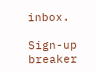inbox.

Sign-up breaker